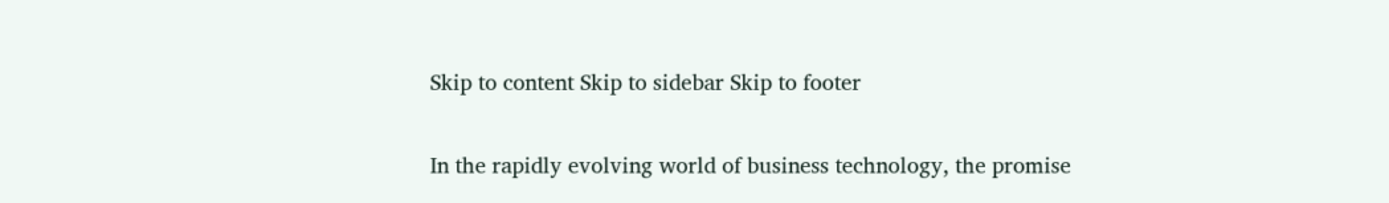Skip to content Skip to sidebar Skip to footer

In the rapidly evolving world of business technology, the promise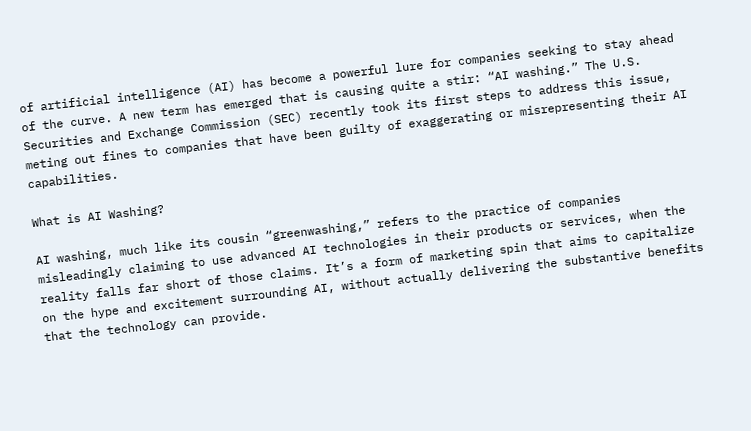of artificial intelligence (AI) has become a powerful lure for companies seeking to stay ahead of the curve. A new term has emerged that is causing quite a stir: “AI washing.” The U.S. Securities and Exchange Commission (SEC) recently took its first steps to address this issue, meting out fines to companies that have been guilty of exaggerating or misrepresenting their AI capabilities.

What is AI Washing?

AI washing, much like its cousin “greenwashing,” refers to the practice of companies misleadingly claiming to use advanced AI technologies in their products or services, when the reality falls far short of those claims. It’s a form of marketing spin that aims to capitalize on the hype and excitement surrounding AI, without actually delivering the substantive benefits that the technology can provide.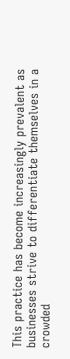This practice has become increasingly prevalent as businesses strive to differentiate themselves in a crowded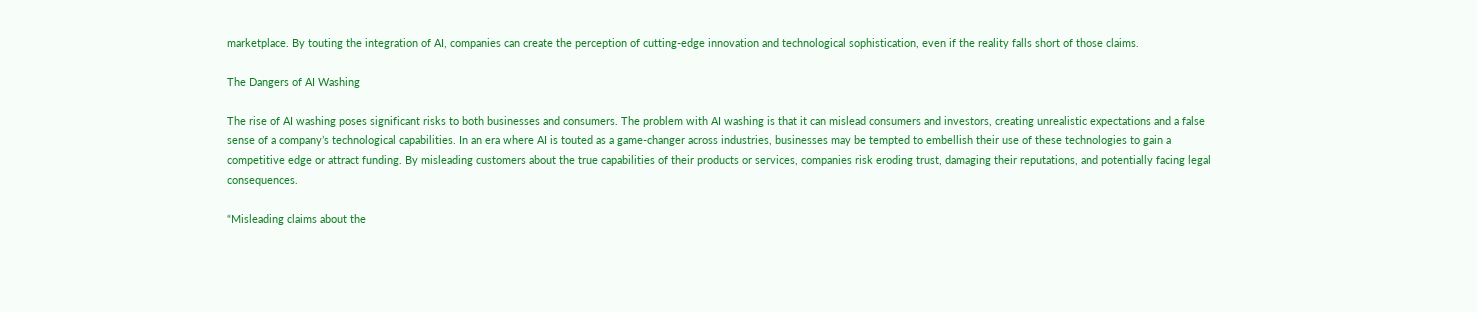marketplace. By touting the integration of AI, companies can create the perception of cutting-edge innovation and technological sophistication, even if the reality falls short of those claims.

The Dangers of AI Washing

The rise of AI washing poses significant risks to both businesses and consumers. The problem with AI washing is that it can mislead consumers and investors, creating unrealistic expectations and a false sense of a company’s technological capabilities. In an era where AI is touted as a game-changer across industries, businesses may be tempted to embellish their use of these technologies to gain a competitive edge or attract funding. By misleading customers about the true capabilities of their products or services, companies risk eroding trust, damaging their reputations, and potentially facing legal consequences.

“Misleading claims about the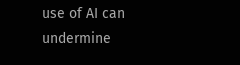use of AI can undermine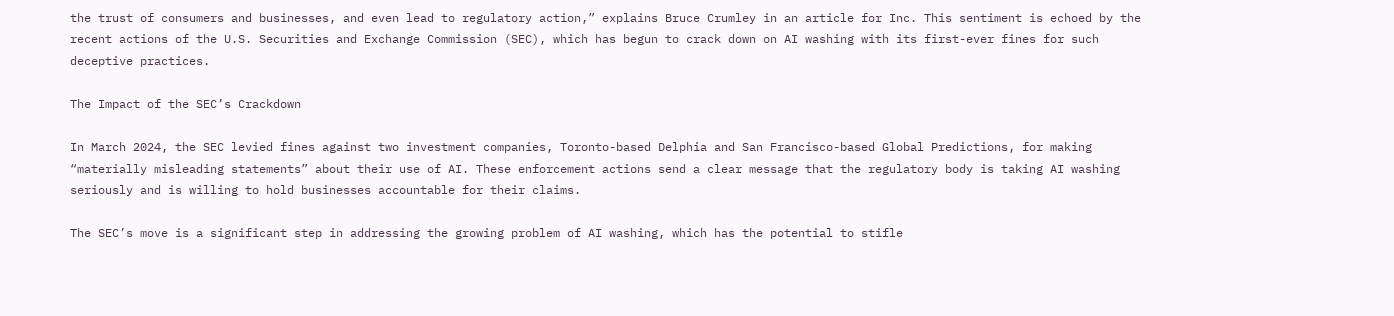the trust of consumers and businesses, and even lead to regulatory action,” explains Bruce Crumley in an article for Inc. This sentiment is echoed by the recent actions of the U.S. Securities and Exchange Commission (SEC), which has begun to crack down on AI washing with its first-ever fines for such deceptive practices.

The Impact of the SEC’s Crackdown

In March 2024, the SEC levied fines against two investment companies, Toronto-based Delphia and San Francisco-based Global Predictions, for making “materially misleading statements” about their use of AI. These enforcement actions send a clear message that the regulatory body is taking AI washing seriously and is willing to hold businesses accountable for their claims.

The SEC’s move is a significant step in addressing the growing problem of AI washing, which has the potential to stifle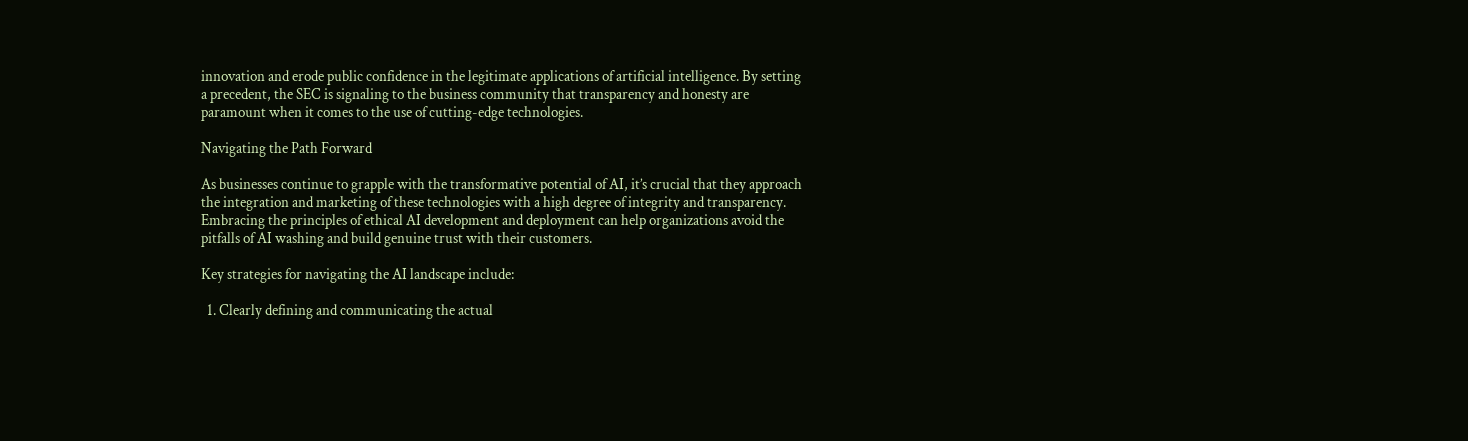innovation and erode public confidence in the legitimate applications of artificial intelligence. By setting a precedent, the SEC is signaling to the business community that transparency and honesty are paramount when it comes to the use of cutting-edge technologies.

Navigating the Path Forward

As businesses continue to grapple with the transformative potential of AI, it’s crucial that they approach the integration and marketing of these technologies with a high degree of integrity and transparency. Embracing the principles of ethical AI development and deployment can help organizations avoid the pitfalls of AI washing and build genuine trust with their customers.

Key strategies for navigating the AI landscape include:

  1. Clearly defining and communicating the actual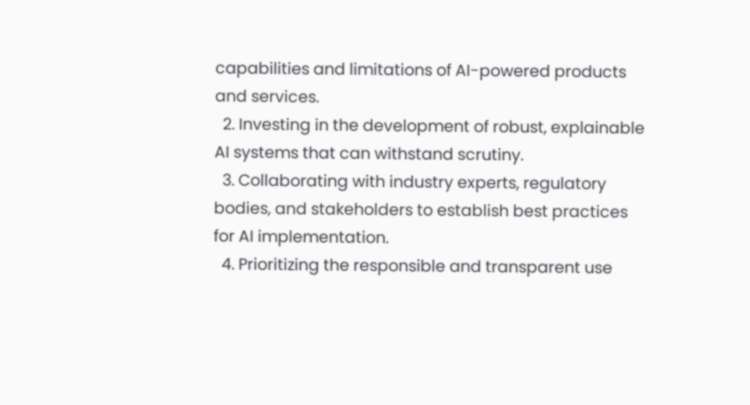capabilities and limitations of AI-powered products and services.
  2. Investing in the development of robust, explainable AI systems that can withstand scrutiny.
  3. Collaborating with industry experts, regulatory bodies, and stakeholders to establish best practices for AI implementation.
  4. Prioritizing the responsible and transparent use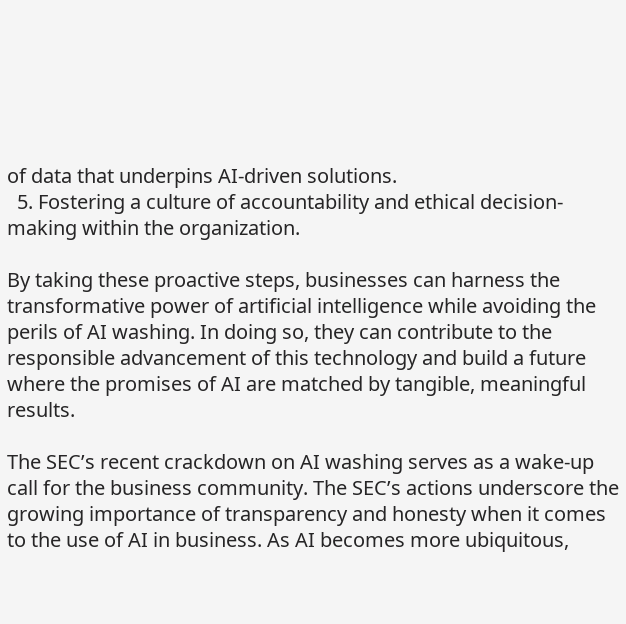of data that underpins AI-driven solutions.
  5. Fostering a culture of accountability and ethical decision-making within the organization.

By taking these proactive steps, businesses can harness the transformative power of artificial intelligence while avoiding the perils of AI washing. In doing so, they can contribute to the responsible advancement of this technology and build a future where the promises of AI are matched by tangible, meaningful results.

The SEC’s recent crackdown on AI washing serves as a wake-up call for the business community. The SEC’s actions underscore the growing importance of transparency and honesty when it comes to the use of AI in business. As AI becomes more ubiquitous,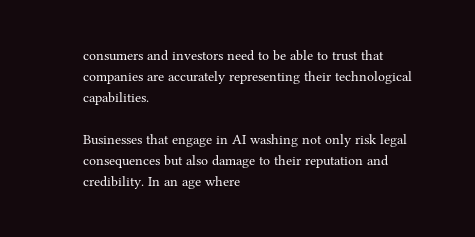consumers and investors need to be able to trust that companies are accurately representing their technological capabilities.

Businesses that engage in AI washing not only risk legal consequences but also damage to their reputation and credibility. In an age where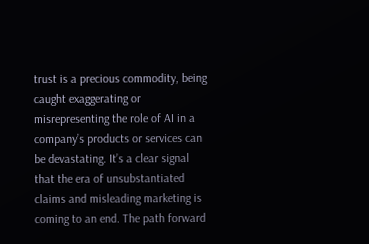trust is a precious commodity, being caught exaggerating or misrepresenting the role of AI in a company’s products or services can be devastating. It’s a clear signal that the era of unsubstantiated claims and misleading marketing is coming to an end. The path forward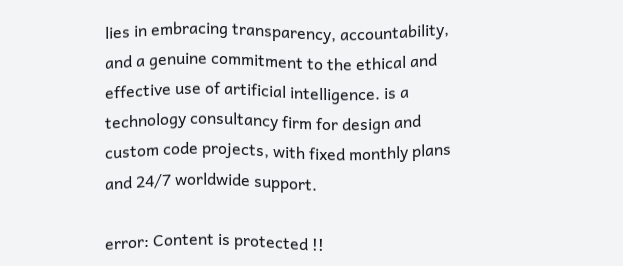lies in embracing transparency, accountability, and a genuine commitment to the ethical and effective use of artificial intelligence. is a technology consultancy firm for design and custom code projects, with fixed monthly plans and 24/7 worldwide support.

error: Content is protected !!